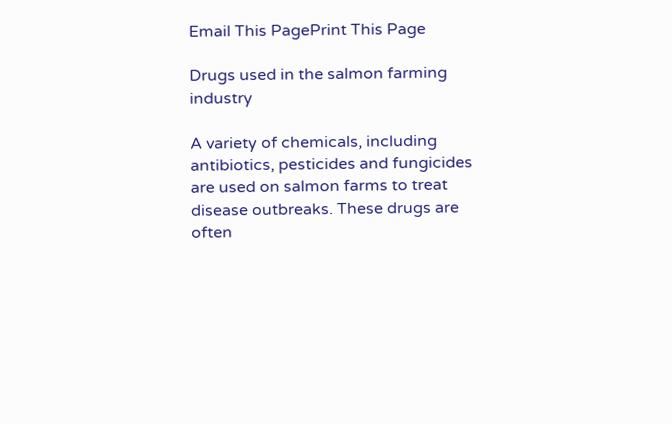Email This PagePrint This Page

Drugs used in the salmon farming industry

A variety of chemicals, including antibiotics, pesticides and fungicides are used on salmon farms to treat disease outbreaks. These drugs are often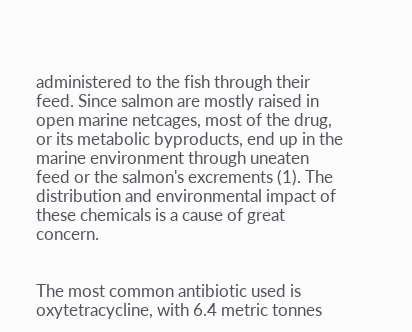administered to the fish through their feed. Since salmon are mostly raised in open marine netcages, most of the drug, or its metabolic byproducts, end up in the marine environment through uneaten feed or the salmon's excrements (1). The distribution and environmental impact of these chemicals is a cause of great concern.


The most common antibiotic used is oxytetracycline, with 6.4 metric tonnes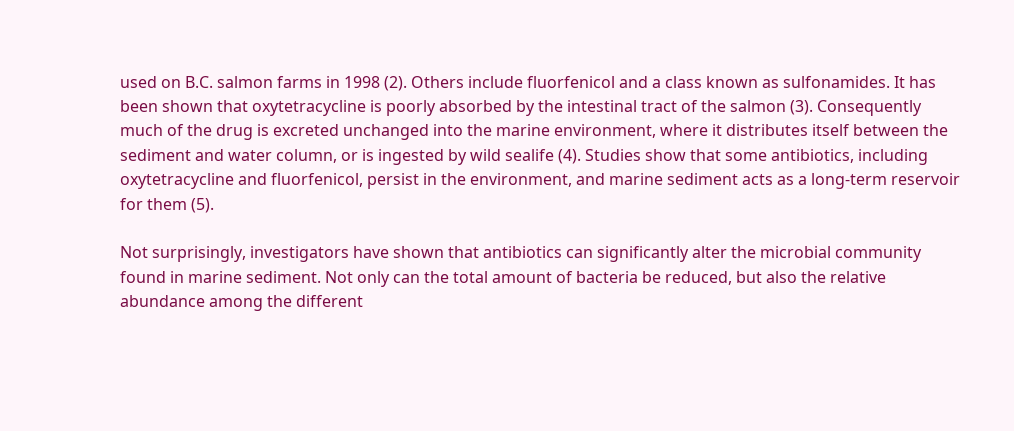used on B.C. salmon farms in 1998 (2). Others include fluorfenicol and a class known as sulfonamides. It has been shown that oxytetracycline is poorly absorbed by the intestinal tract of the salmon (3). Consequently much of the drug is excreted unchanged into the marine environment, where it distributes itself between the sediment and water column, or is ingested by wild sealife (4). Studies show that some antibiotics, including oxytetracycline and fluorfenicol, persist in the environment, and marine sediment acts as a long-term reservoir for them (5).

Not surprisingly, investigators have shown that antibiotics can significantly alter the microbial community found in marine sediment. Not only can the total amount of bacteria be reduced, but also the relative abundance among the different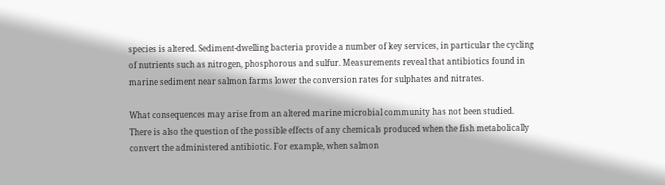species is altered. Sediment-dwelling bacteria provide a number of key services, in particular the cycling of nutrients such as nitrogen, phosphorous and sulfur. Measurements reveal that antibiotics found in marine sediment near salmon farms lower the conversion rates for sulphates and nitrates.

What consequences may arise from an altered marine microbial community has not been studied. There is also the question of the possible effects of any chemicals produced when the fish metabolically convert the administered antibiotic. For example, when salmon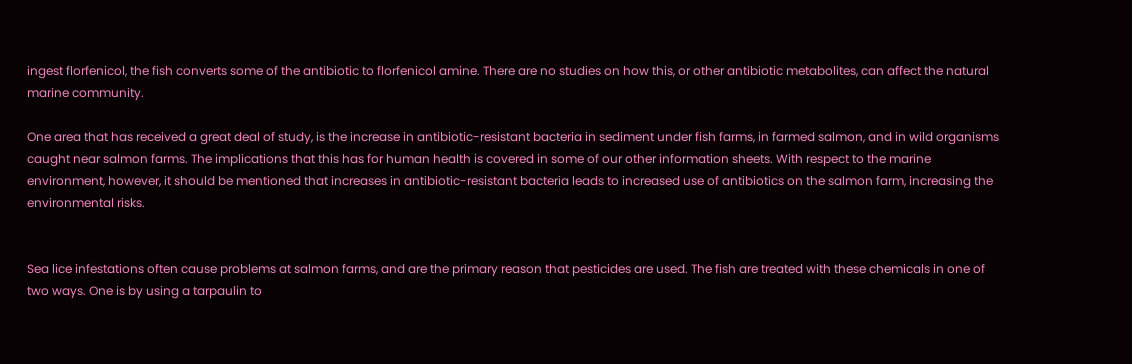ingest florfenicol, the fish converts some of the antibiotic to florfenicol amine. There are no studies on how this, or other antibiotic metabolites, can affect the natural marine community.

One area that has received a great deal of study, is the increase in antibiotic-resistant bacteria in sediment under fish farms, in farmed salmon, and in wild organisms caught near salmon farms. The implications that this has for human health is covered in some of our other information sheets. With respect to the marine environment, however, it should be mentioned that increases in antibiotic-resistant bacteria leads to increased use of antibiotics on the salmon farm, increasing the environmental risks.


Sea lice infestations often cause problems at salmon farms, and are the primary reason that pesticides are used. The fish are treated with these chemicals in one of two ways. One is by using a tarpaulin to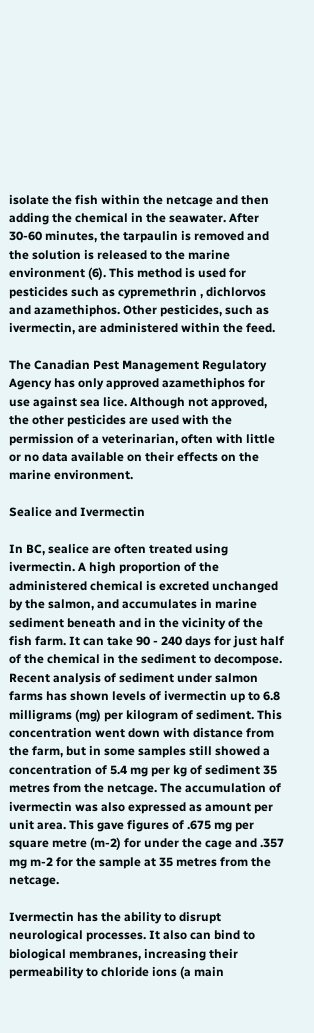isolate the fish within the netcage and then adding the chemical in the seawater. After 30-60 minutes, the tarpaulin is removed and the solution is released to the marine environment (6). This method is used for pesticides such as cypremethrin , dichlorvos and azamethiphos. Other pesticides, such as ivermectin, are administered within the feed.

The Canadian Pest Management Regulatory Agency has only approved azamethiphos for use against sea lice. Although not approved, the other pesticides are used with the permission of a veterinarian, often with little or no data available on their effects on the marine environment.

Sealice and Ivermectin

In BC, sealice are often treated using ivermectin. A high proportion of the administered chemical is excreted unchanged by the salmon, and accumulates in marine sediment beneath and in the vicinity of the fish farm. It can take 90 - 240 days for just half of the chemical in the sediment to decompose. Recent analysis of sediment under salmon farms has shown levels of ivermectin up to 6.8 milligrams (mg) per kilogram of sediment. This concentration went down with distance from the farm, but in some samples still showed a concentration of 5.4 mg per kg of sediment 35 metres from the netcage. The accumulation of ivermectin was also expressed as amount per unit area. This gave figures of .675 mg per square metre (m-2) for under the cage and .357 mg m-2 for the sample at 35 metres from the netcage.

Ivermectin has the ability to disrupt neurological processes. It also can bind to biological membranes, increasing their permeability to chloride ions (a main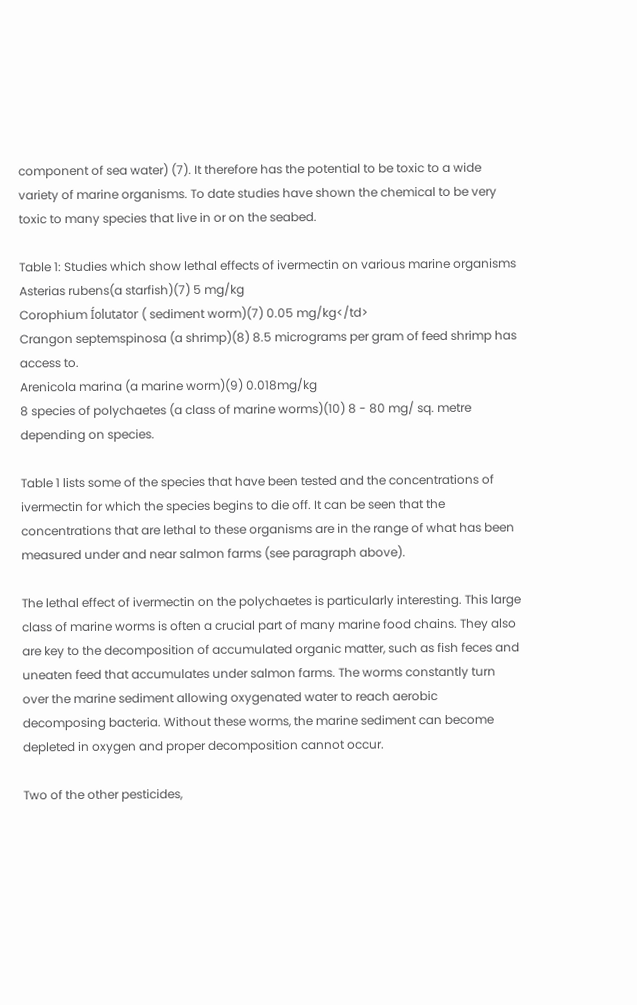component of sea water) (7). It therefore has the potential to be toxic to a wide variety of marine organisms. To date studies have shown the chemical to be very toxic to many species that live in or on the seabed.

Table 1: Studies which show lethal effects of ivermectin on various marine organisms
Asterias rubens(a starfish)(7) 5 mg/kg
Corophium Íolutator ( sediment worm)(7) 0.05 mg/kg</td>
Crangon septemspinosa (a shrimp)(8) 8.5 micrograms per gram of feed shrimp has access to.
Arenicola marina (a marine worm)(9) 0.018mg/kg
8 species of polychaetes (a class of marine worms)(10) 8 - 80 mg/ sq. metre depending on species.

Table 1 lists some of the species that have been tested and the concentrations of ivermectin for which the species begins to die off. It can be seen that the concentrations that are lethal to these organisms are in the range of what has been measured under and near salmon farms (see paragraph above).

The lethal effect of ivermectin on the polychaetes is particularly interesting. This large class of marine worms is often a crucial part of many marine food chains. They also are key to the decomposition of accumulated organic matter, such as fish feces and uneaten feed that accumulates under salmon farms. The worms constantly turn over the marine sediment allowing oxygenated water to reach aerobic decomposing bacteria. Without these worms, the marine sediment can become depleted in oxygen and proper decomposition cannot occur.

Two of the other pesticides,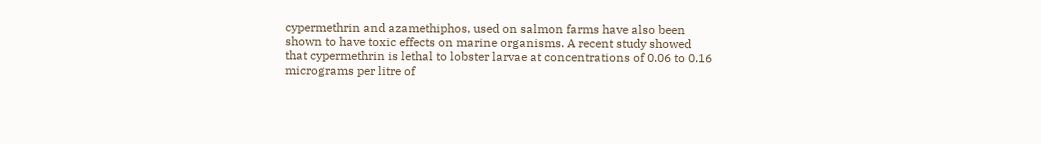cypermethrin and azamethiphos, used on salmon farms have also been shown to have toxic effects on marine organisms. A recent study showed that cypermethrin is lethal to lobster larvae at concentrations of 0.06 to 0.16 micrograms per litre of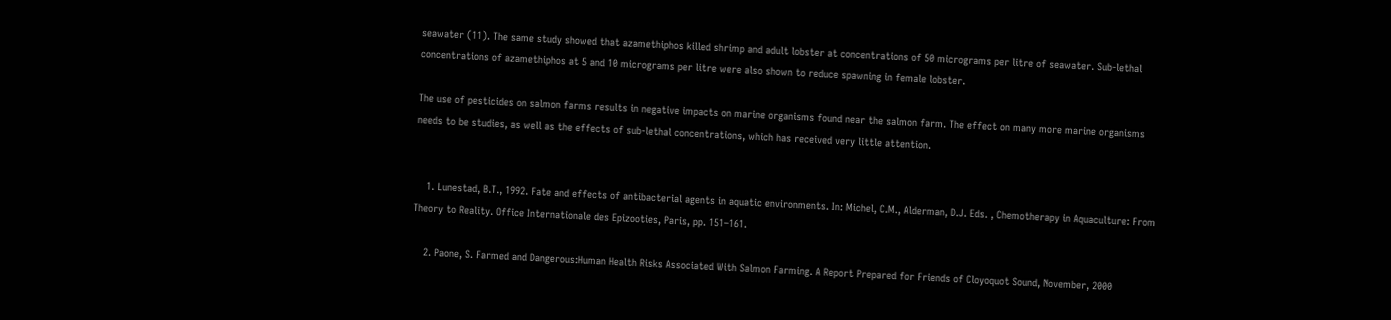seawater (11). The same study showed that azamethiphos killed shrimp and adult lobster at concentrations of 50 micrograms per litre of seawater. Sub-lethal concentrations of azamethiphos at 5 and 10 micrograms per litre were also shown to reduce spawning in female lobster.

The use of pesticides on salmon farms results in negative impacts on marine organisms found near the salmon farm. The effect on many more marine organisms needs to be studies, as well as the effects of sub-lethal concentrations, which has received very little attention.


    1. Lunestad, B.T., 1992. Fate and effects of antibacterial agents in aquatic environments. In: Michel, C.M., Alderman, D.J. Eds. , Chemotherapy in Aquaculture: From Theory to Reality. Office Internationale des Epizooties, Paris, pp. 151–161.

    2. Paone, S. Farmed and Dangerous:Human Health Risks Associated With Salmon Farming. A Report Prepared for Friends of Cloyoquot Sound, November, 2000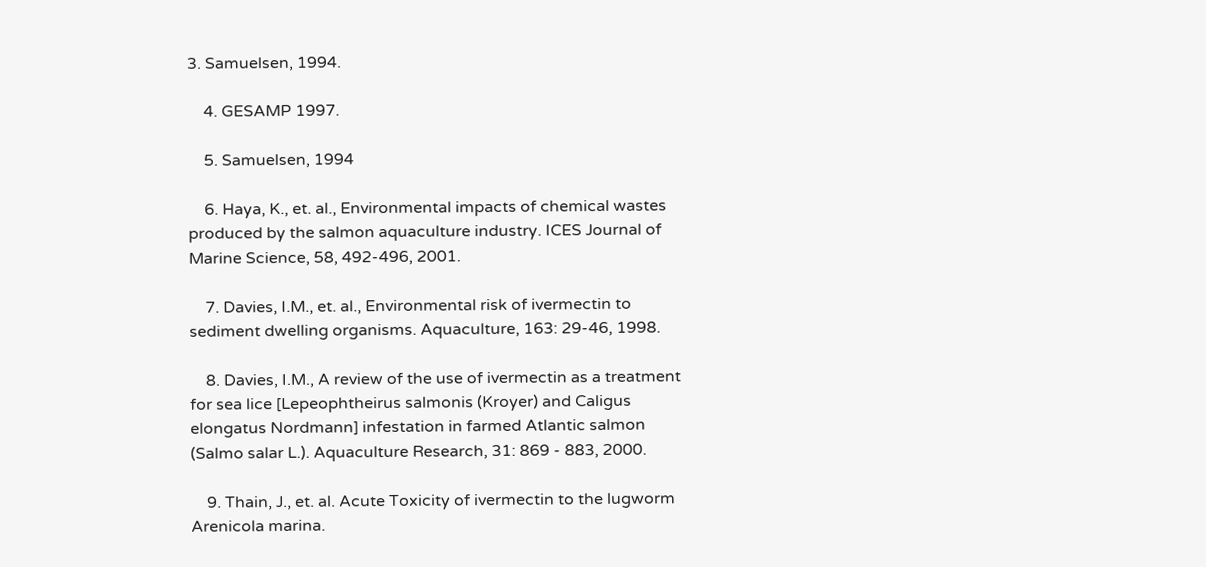3. Samuelsen, 1994.

    4. GESAMP 1997.

    5. Samuelsen, 1994

    6. Haya, K., et. al., Environmental impacts of chemical wastes produced by the salmon aquaculture industry. ICES Journal of Marine Science, 58, 492-496, 2001.

    7. Davies, I.M., et. al., Environmental risk of ivermectin to sediment dwelling organisms. Aquaculture, 163: 29-46, 1998.

    8. Davies, I.M., A review of the use of ivermectin as a treatment for sea lice [Lepeophtheirus salmonis (Kroyer) and Caligus elongatus Nordmann] infestation in farmed Atlantic salmon (Salmo salar L.). Aquaculture Research, 31: 869 - 883, 2000.

    9. Thain, J., et. al. Acute Toxicity of ivermectin to the lugworm Arenicola marina.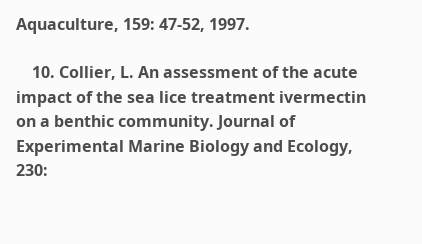Aquaculture, 159: 47-52, 1997.

    10. Collier, L. An assessment of the acute impact of the sea lice treatment ivermectin on a benthic community. Journal of Experimental Marine Biology and Ecology, 230: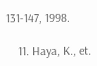131-147, 1998.

    11. Haya, K., et.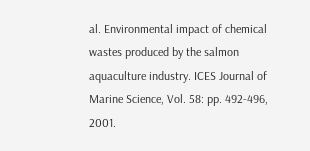al. Environmental impact of chemical wastes produced by the salmon aquaculture industry. ICES Journal of Marine Science, Vol. 58: pp. 492-496, 2001.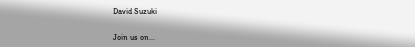David Suzuki


Join us on...